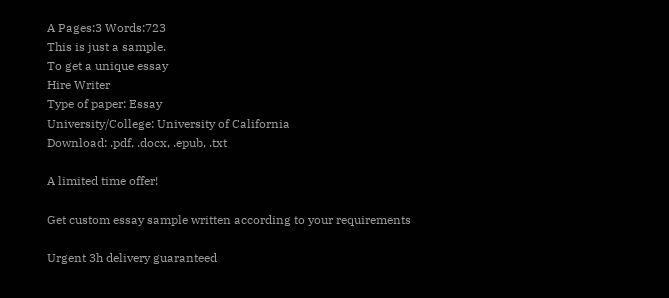A Pages:3 Words:723
This is just a sample.
To get a unique essay
Hire Writer
Type of paper: Essay
University/College: University of California
Download: .pdf, .docx, .epub, .txt

A limited time offer!

Get custom essay sample written according to your requirements

Urgent 3h delivery guaranteed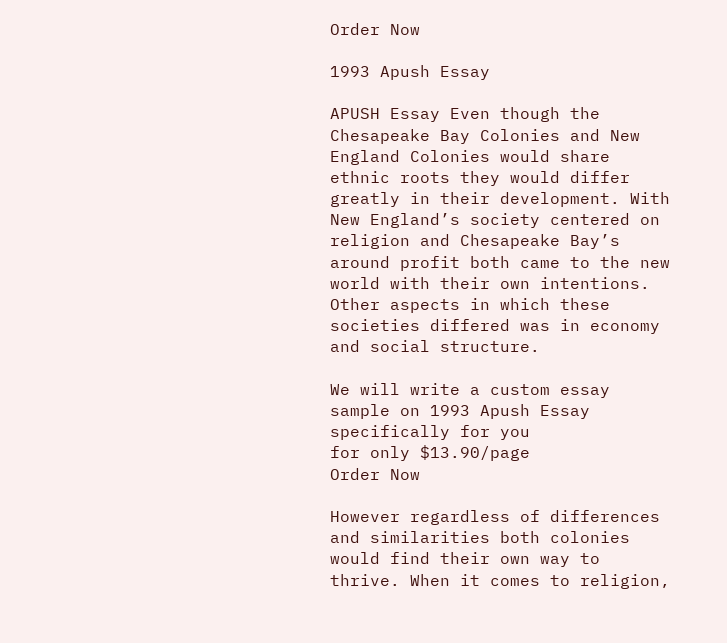Order Now

1993 Apush Essay

APUSH Essay Even though the Chesapeake Bay Colonies and New England Colonies would share ethnic roots they would differ greatly in their development. With New England’s society centered on religion and Chesapeake Bay’s around profit both came to the new world with their own intentions. Other aspects in which these societies differed was in economy and social structure.

We will write a custom essay sample on 1993 Apush Essay specifically for you
for only $13.90/page
Order Now

However regardless of differences and similarities both colonies would find their own way to thrive. When it comes to religion,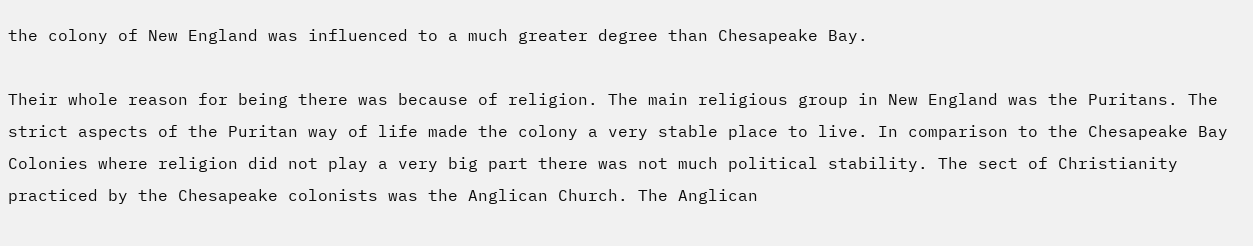the colony of New England was influenced to a much greater degree than Chesapeake Bay.

Their whole reason for being there was because of religion. The main religious group in New England was the Puritans. The strict aspects of the Puritan way of life made the colony a very stable place to live. In comparison to the Chesapeake Bay Colonies where religion did not play a very big part there was not much political stability. The sect of Christianity practiced by the Chesapeake colonists was the Anglican Church. The Anglican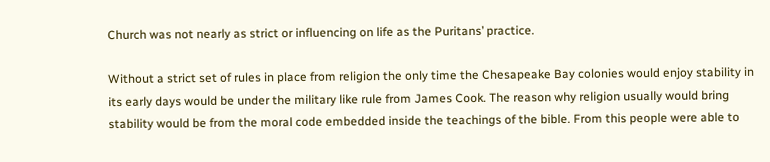Church was not nearly as strict or influencing on life as the Puritans’ practice.

Without a strict set of rules in place from religion the only time the Chesapeake Bay colonies would enjoy stability in its early days would be under the military like rule from James Cook. The reason why religion usually would bring stability would be from the moral code embedded inside the teachings of the bible. From this people were able to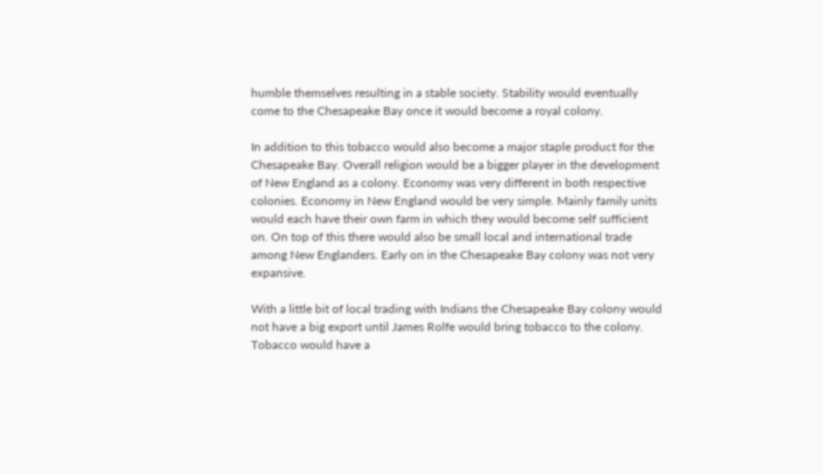humble themselves resulting in a stable society. Stability would eventually come to the Chesapeake Bay once it would become a royal colony.

In addition to this tobacco would also become a major staple product for the Chesapeake Bay. Overall religion would be a bigger player in the development of New England as a colony. Economy was very different in both respective colonies. Economy in New England would be very simple. Mainly family units would each have their own farm in which they would become self sufficient on. On top of this there would also be small local and international trade among New Englanders. Early on in the Chesapeake Bay colony was not very expansive.

With a little bit of local trading with Indians the Chesapeake Bay colony would not have a big export until James Rolfe would bring tobacco to the colony. Tobacco would have a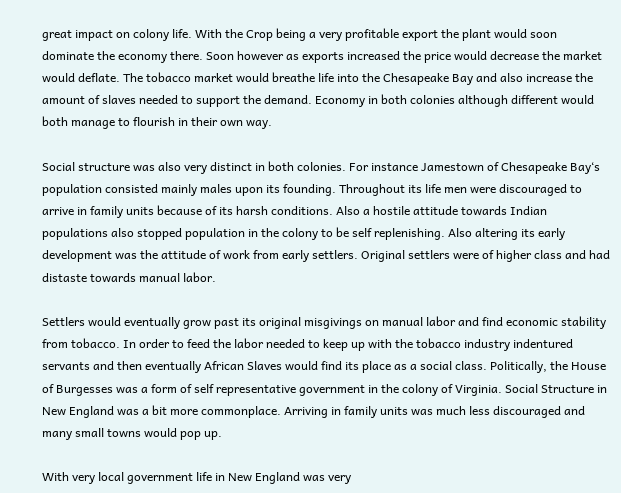great impact on colony life. With the Crop being a very profitable export the plant would soon dominate the economy there. Soon however as exports increased the price would decrease the market would deflate. The tobacco market would breathe life into the Chesapeake Bay and also increase the amount of slaves needed to support the demand. Economy in both colonies although different would both manage to flourish in their own way.

Social structure was also very distinct in both colonies. For instance Jamestown of Chesapeake Bay‘s population consisted mainly males upon its founding. Throughout its life men were discouraged to arrive in family units because of its harsh conditions. Also a hostile attitude towards Indian populations also stopped population in the colony to be self replenishing. Also altering its early development was the attitude of work from early settlers. Original settlers were of higher class and had distaste towards manual labor.

Settlers would eventually grow past its original misgivings on manual labor and find economic stability from tobacco. In order to feed the labor needed to keep up with the tobacco industry indentured servants and then eventually African Slaves would find its place as a social class. Politically, the House of Burgesses was a form of self representative government in the colony of Virginia. Social Structure in New England was a bit more commonplace. Arriving in family units was much less discouraged and many small towns would pop up.

With very local government life in New England was very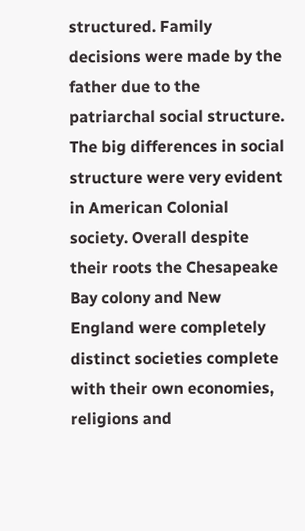structured. Family decisions were made by the father due to the patriarchal social structure. The big differences in social structure were very evident in American Colonial society. Overall despite their roots the Chesapeake Bay colony and New England were completely distinct societies complete with their own economies, religions and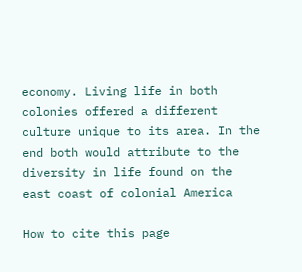economy. Living life in both colonies offered a different culture unique to its area. In the end both would attribute to the diversity in life found on the east coast of colonial America

How to cite this page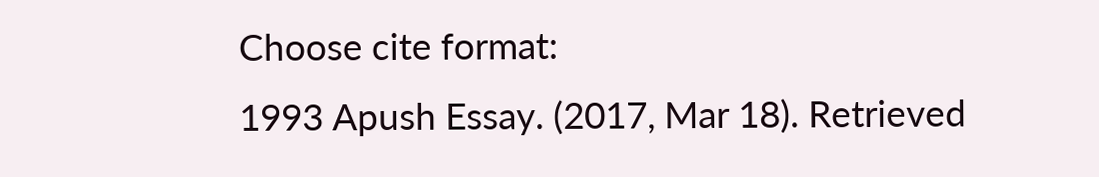Choose cite format:
1993 Apush Essay. (2017, Mar 18). Retrieved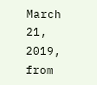March 21, 2019, from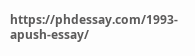https://phdessay.com/1993-apush-essay/